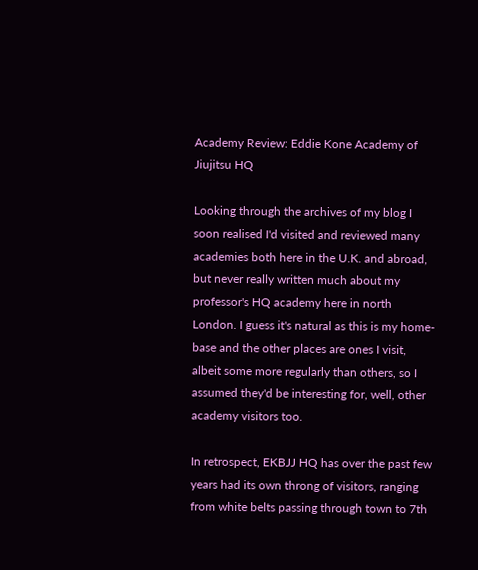Academy Review: Eddie Kone Academy of Jiujitsu HQ

Looking through the archives of my blog I soon realised I'd visited and reviewed many academies both here in the U.K. and abroad, but never really written much about my professor's HQ academy here in north London. I guess it's natural as this is my home-base and the other places are ones I visit,  albeit some more regularly than others, so I assumed they'd be interesting for, well, other academy visitors too.

In retrospect, EKBJJ HQ has over the past few years had its own throng of visitors, ranging from white belts passing through town to 7th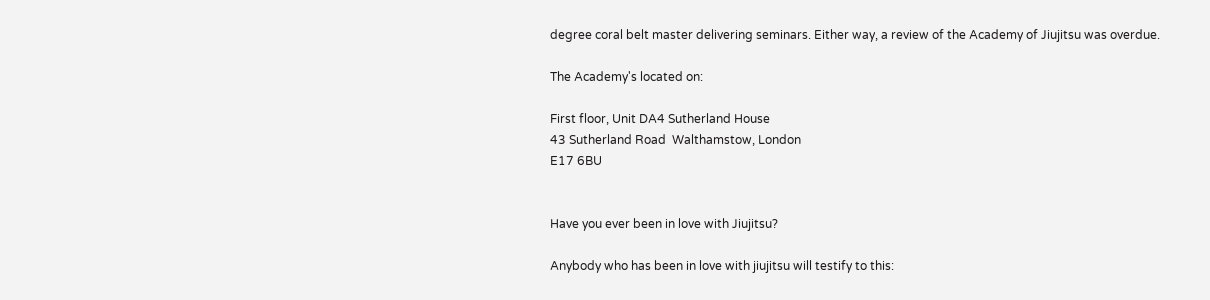degree coral belt master delivering seminars. Either way, a review of the Academy of Jiujitsu was overdue.

The Academy's located on:

First floor, Unit DA4 Sutherland House
43 Sutherland Road  Walthamstow, London
E17 6BU


Have you ever been in love with Jiujitsu?

Anybody who has been in love with jiujitsu will testify to this: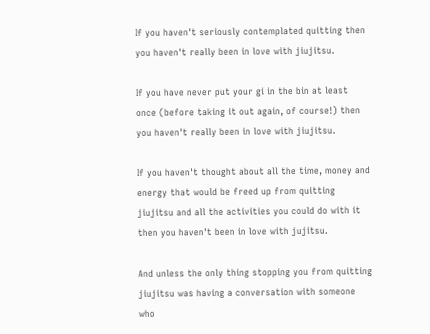If you haven't seriously contemplated quitting then you haven't really been in love with jiujitsu.

If you have never put your gi in the bin at least once (before taking it out again, of course!) then you haven't really been in love with jiujitsu.

If you haven't thought about all the time, money and energy that would be freed up from quitting jiujitsu and all the activities you could do with it then you haven't been in love with jujitsu.

And unless the only thing stopping you from quitting jiujitsu was having a conversation with someone who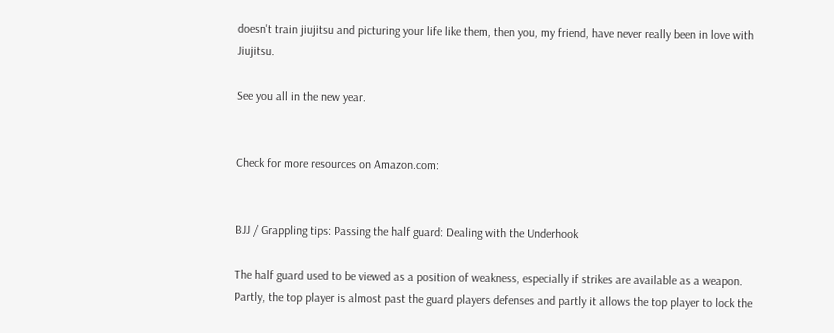doesn't train jiujitsu and picturing your life like them, then you, my friend, have never really been in love with Jiujitsu.

See you all in the new year.


Check for more resources on Amazon.com:


BJJ / Grappling tips: Passing the half guard: Dealing with the Underhook

The half guard used to be viewed as a position of weakness, especially if strikes are available as a weapon. Partly, the top player is almost past the guard players defenses and partly it allows the top player to lock the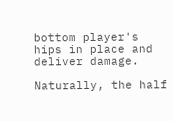bottom player's hips in place and deliver damage.

Naturally, the half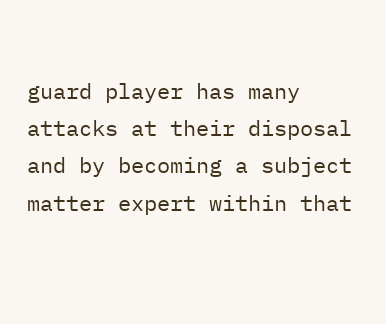guard player has many attacks at their disposal and by becoming a subject matter expert within that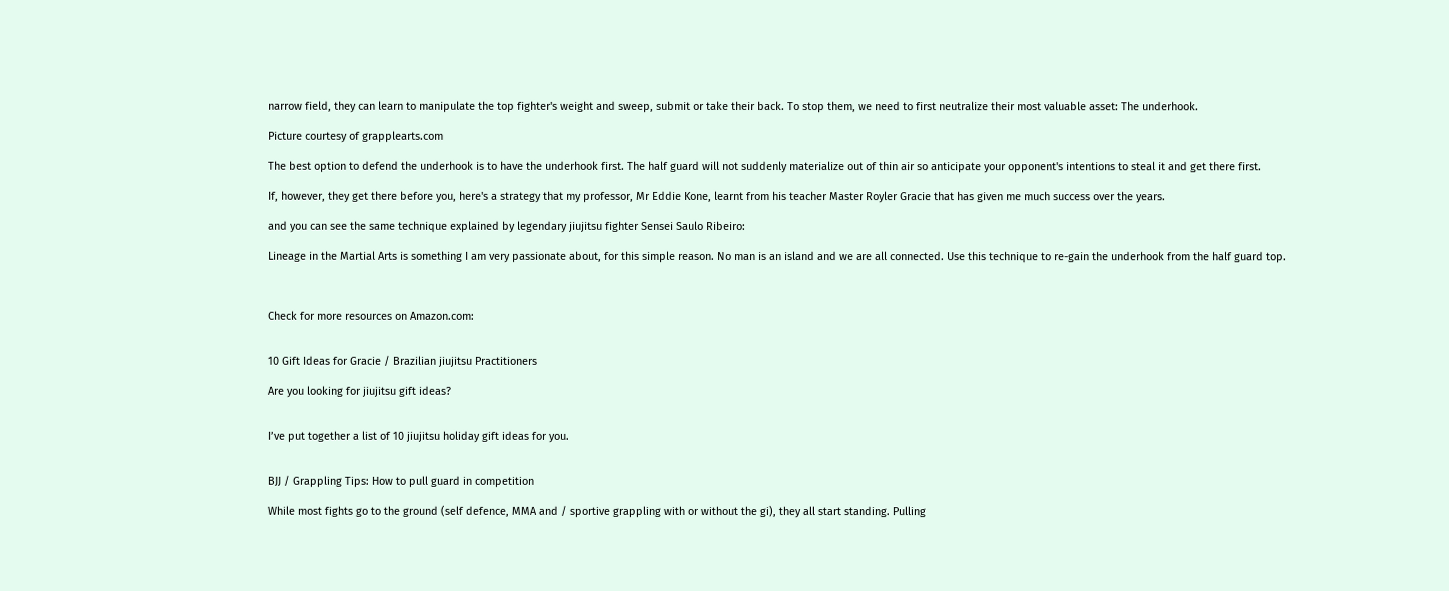narrow field, they can learn to manipulate the top fighter's weight and sweep, submit or take their back. To stop them, we need to first neutralize their most valuable asset: The underhook.

Picture courtesy of grapplearts.com

The best option to defend the underhook is to have the underhook first. The half guard will not suddenly materialize out of thin air so anticipate your opponent's intentions to steal it and get there first.

If, however, they get there before you, here's a strategy that my professor, Mr Eddie Kone, learnt from his teacher Master Royler Gracie that has given me much success over the years.

and you can see the same technique explained by legendary jiujitsu fighter Sensei Saulo Ribeiro:

Lineage in the Martial Arts is something I am very passionate about, for this simple reason. No man is an island and we are all connected. Use this technique to re-gain the underhook from the half guard top.



Check for more resources on Amazon.com:


10 Gift Ideas for Gracie / Brazilian jiujitsu Practitioners

Are you looking for jiujitsu gift ideas?


I’ve put together a list of 10 jiujitsu holiday gift ideas for you.


BJJ / Grappling Tips: How to pull guard in competition

While most fights go to the ground (self defence, MMA and / sportive grappling with or without the gi), they all start standing. Pulling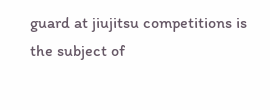guard at jiujitsu competitions is the subject of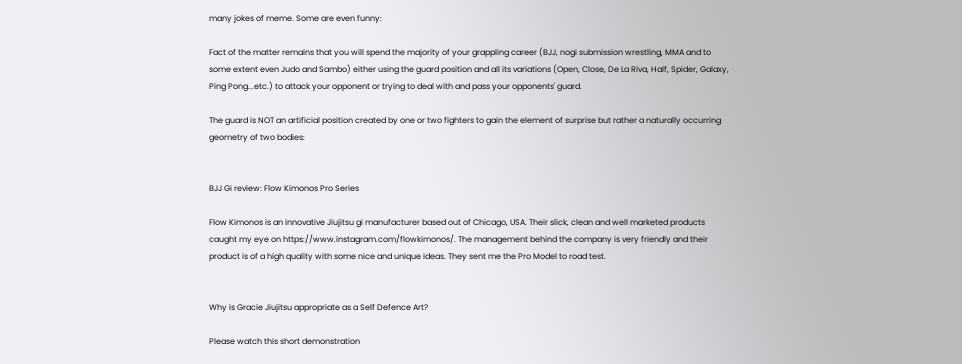many jokes of meme. Some are even funny:

Fact of the matter remains that you will spend the majority of your grappling career (BJJ, nogi submission wrestling, MMA and to some extent even Judo and Sambo) either using the guard position and all its variations (Open, Close, De La Riva, Half, Spider, Galaxy, Ping Pong...etc.) to attack your opponent or trying to deal with and pass your opponents' guard.

The guard is NOT an artificial position created by one or two fighters to gain the element of surprise but rather a naturally occurring  geometry of two bodies:


BJJ Gi review: Flow Kimonos Pro Series

Flow Kimonos is an innovative Jiujitsu gi manufacturer based out of Chicago, USA. Their slick, clean and well marketed products caught my eye on https://www.instagram.com/flowkimonos/. The management behind the company is very friendly and their product is of a high quality with some nice and unique ideas. They sent me the Pro Model to road test.


Why is Gracie Jiujitsu appropriate as a Self Defence Art?

Please watch this short demonstration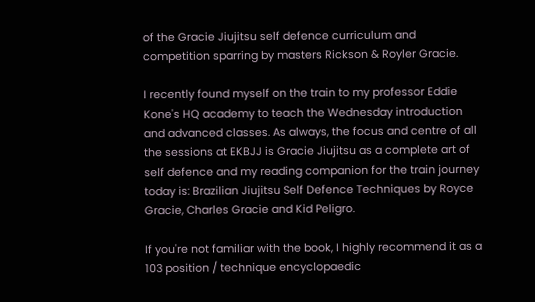of the Gracie Jiujitsu self defence curriculum and competition sparring by masters Rickson & Royler Gracie.

I recently found myself on the train to my professor Eddie Kone's HQ academy to teach the Wednesday introduction and advanced classes. As always, the focus and centre of all the sessions at EKBJJ is Gracie Jiujitsu as a complete art of self defence and my reading companion for the train journey today is: Brazilian Jiujitsu Self Defence Techniques by Royce Gracie, Charles Gracie and Kid Peligro.

If you're not familiar with the book, I highly recommend it as a 103 position / technique encyclopaedic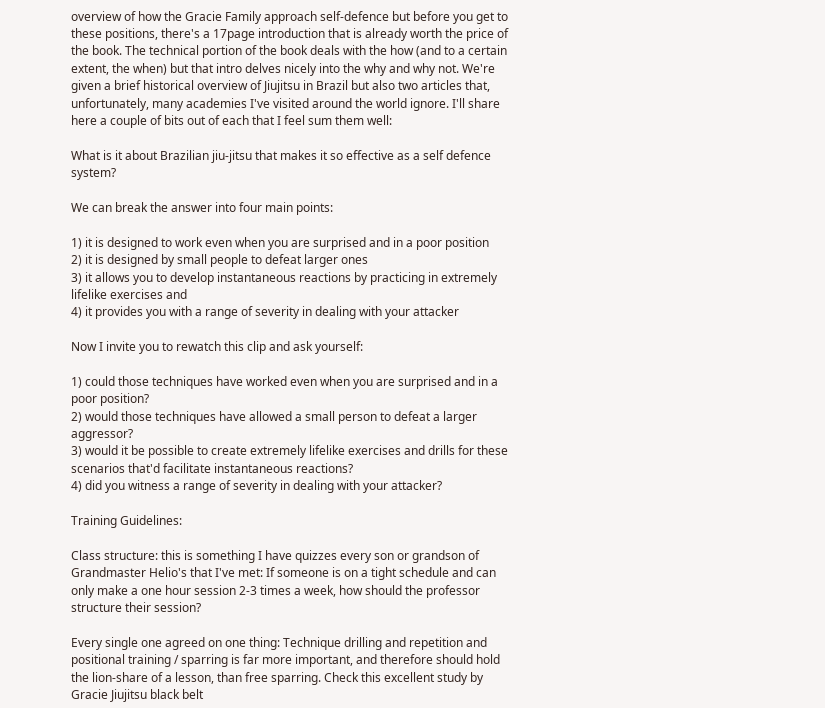overview of how the Gracie Family approach self-defence but before you get to these positions, there's a 17page introduction that is already worth the price of the book. The technical portion of the book deals with the how (and to a certain extent, the when) but that intro delves nicely into the why and why not. We're given a brief historical overview of Jiujitsu in Brazil but also two articles that, unfortunately, many academies I've visited around the world ignore. I'll share here a couple of bits out of each that I feel sum them well:

What is it about Brazilian jiu-jitsu that makes it so effective as a self defence system?

We can break the answer into four main points:

1) it is designed to work even when you are surprised and in a poor position
2) it is designed by small people to defeat larger ones
3) it allows you to develop instantaneous reactions by practicing in extremely lifelike exercises and
4) it provides you with a range of severity in dealing with your attacker

Now I invite you to rewatch this clip and ask yourself:

1) could those techniques have worked even when you are surprised and in a poor position?
2) would those techniques have allowed a small person to defeat a larger aggressor?
3) would it be possible to create extremely lifelike exercises and drills for these scenarios that'd facilitate instantaneous reactions?
4) did you witness a range of severity in dealing with your attacker?

Training Guidelines:

Class structure: this is something I have quizzes every son or grandson of Grandmaster Helio's that I've met: If someone is on a tight schedule and can only make a one hour session 2-3 times a week, how should the professor structure their session?

Every single one agreed on one thing: Technique drilling and repetition and positional training / sparring is far more important, and therefore should hold the lion-share of a lesson, than free sparring. Check this excellent study by Gracie Jiujitsu black belt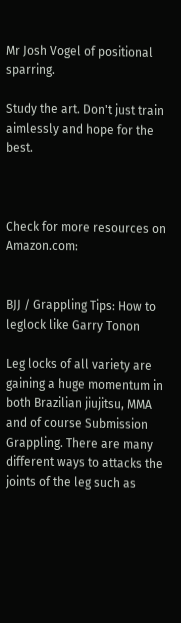Mr Josh Vogel of positional sparring.

Study the art. Don't just train aimlessly and hope for the best.



Check for more resources on Amazon.com:


BJJ / Grappling Tips: How to leglock like Garry Tonon

Leg locks of all variety are gaining a huge momentum in both Brazilian jiujitsu, MMA and of course Submission Grappling. There are many different ways to attacks the joints of the leg such as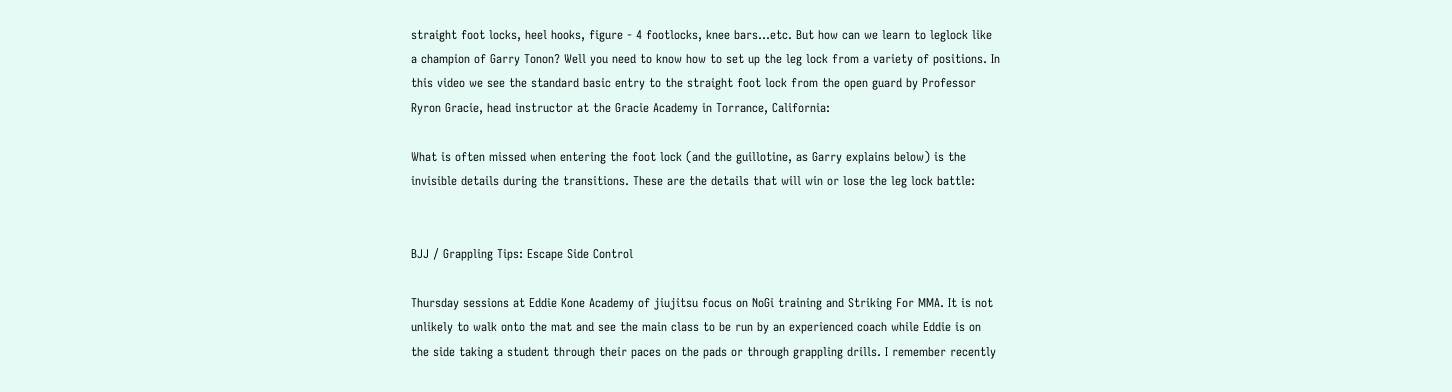straight foot locks, heel hooks, figure - 4 footlocks, knee bars...etc. But how can we learn to leglock like a champion of Garry Tonon? Well you need to know how to set up the leg lock from a variety of positions. In this video we see the standard basic entry to the straight foot lock from the open guard by Professor Ryron Gracie, head instructor at the Gracie Academy in Torrance, California:

What is often missed when entering the foot lock (and the guillotine, as Garry explains below) is the invisible details during the transitions. These are the details that will win or lose the leg lock battle:


BJJ / Grappling Tips: Escape Side Control

Thursday sessions at Eddie Kone Academy of jiujitsu focus on NoGi training and Striking For MMA. It is not unlikely to walk onto the mat and see the main class to be run by an experienced coach while Eddie is on the side taking a student through their paces on the pads or through grappling drills. I remember recently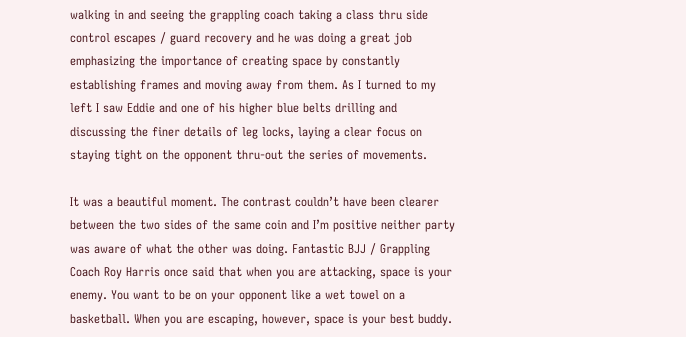walking in and seeing the grappling coach taking a class thru side control escapes / guard recovery and he was doing a great job emphasizing the importance of creating space by constantly establishing frames and moving away from them. As I turned to my left I saw Eddie and one of his higher blue belts drilling and discussing the finer details of leg locks, laying a clear focus on staying tight on the opponent thru-out the series of movements.

It was a beautiful moment. The contrast couldn’t have been clearer between the two sides of the same coin and I’m positive neither party was aware of what the other was doing. Fantastic BJJ / Grappling Coach Roy Harris once said that when you are attacking, space is your enemy. You want to be on your opponent like a wet towel on a basketball. When you are escaping, however, space is your best buddy.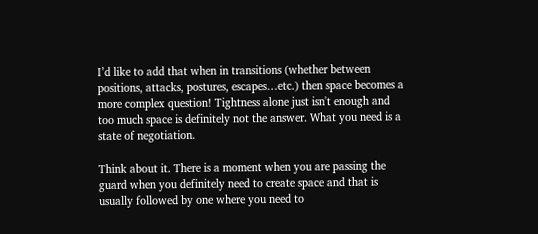I’d like to add that when in transitions (whether between positions, attacks, postures, escapes…etc.) then space becomes a more complex question! Tightness alone just isn't enough and too much space is definitely not the answer. What you need is a state of negotiation.

Think about it. There is a moment when you are passing the guard when you definitely need to create space and that is usually followed by one where you need to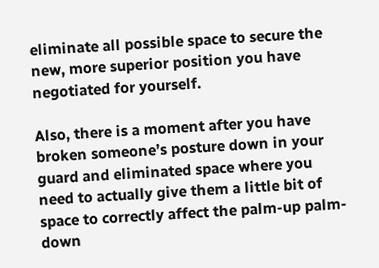eliminate all possible space to secure the new, more superior position you have negotiated for yourself.

Also, there is a moment after you have broken someone’s posture down in your guard and eliminated space where you need to actually give them a little bit of space to correctly affect the palm-up palm-down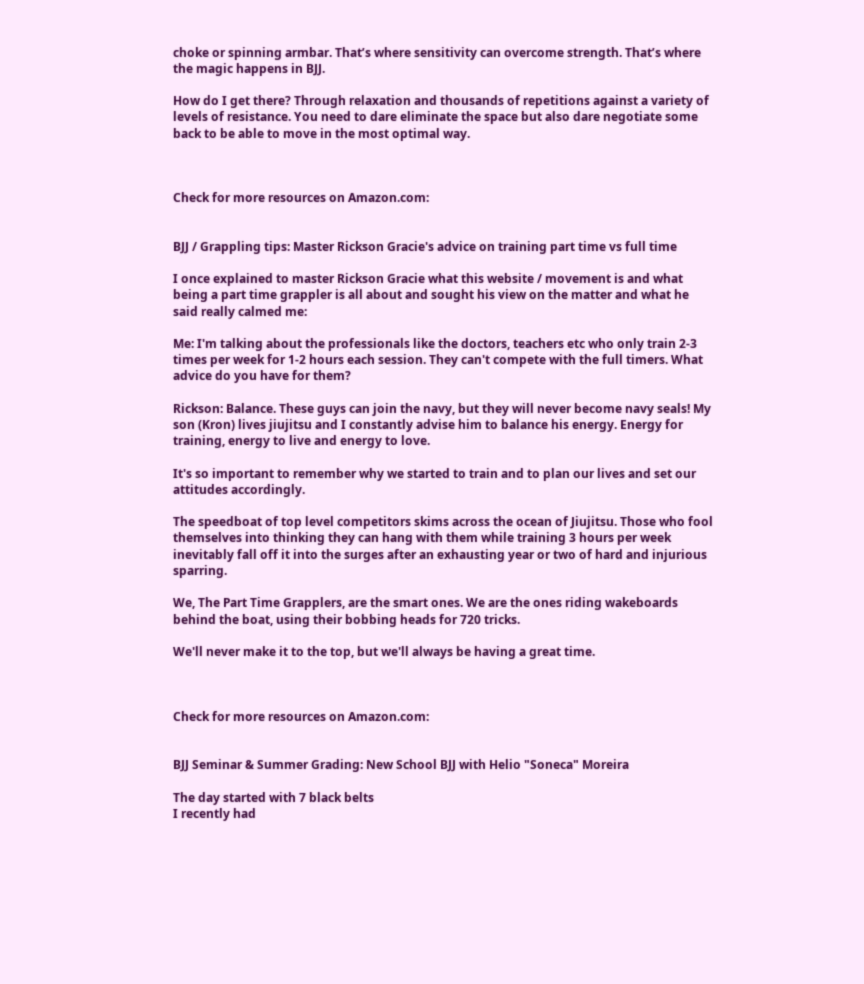choke or spinning armbar. That’s where sensitivity can overcome strength. That’s where the magic happens in BJJ.

How do I get there? Through relaxation and thousands of repetitions against a variety of levels of resistance. You need to dare eliminate the space but also dare negotiate some back to be able to move in the most optimal way.



Check for more resources on Amazon.com:


BJJ / Grappling tips: Master Rickson Gracie's advice on training part time vs full time

I once explained to master Rickson Gracie what this website / movement is and what being a part time grappler is all about and sought his view on the matter and what he said really calmed me:

Me: I'm talking about the professionals like the doctors, teachers etc who only train 2-3 times per week for 1-2 hours each session. They can't compete with the full timers. What advice do you have for them?

Rickson: Balance. These guys can join the navy, but they will never become navy seals! My son (Kron) lives jiujitsu and I constantly advise him to balance his energy. Energy for training, energy to live and energy to love.

It's so important to remember why we started to train and to plan our lives and set our attitudes accordingly.

The speedboat of top level competitors skims across the ocean of Jiujitsu. Those who fool themselves into thinking they can hang with them while training 3 hours per week inevitably fall off it into the surges after an exhausting year or two of hard and injurious sparring.

We, The Part Time Grapplers, are the smart ones. We are the ones riding wakeboards behind the boat, using their bobbing heads for 720 tricks.

We'll never make it to the top, but we'll always be having a great time.



Check for more resources on Amazon.com:


BJJ Seminar & Summer Grading: New School BJJ with Helio "Soneca" Moreira

The day started with 7 black belts
I recently had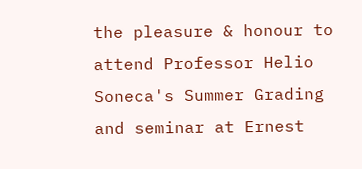the pleasure & honour to attend Professor Helio Soneca's Summer Grading and seminar at Ernest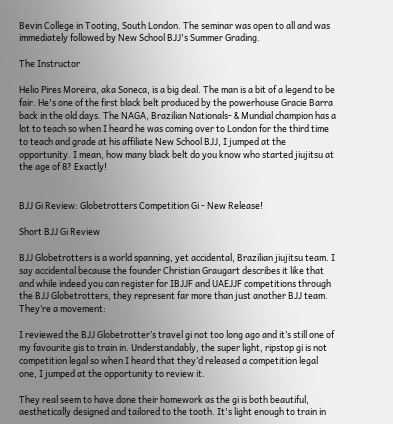Bevin College in Tooting, South London. The seminar was open to all and was immediately followed by New School BJJ's Summer Grading.

The Instructor

Helio Pires Moreira, aka Soneca, is a big deal. The man is a bit of a legend to be fair. He's one of the first black belt produced by the powerhouse Gracie Barra back in the old days. The NAGA, Brazilian Nationals- & Mundial champion has a lot to teach so when I heard he was coming over to London for the third time to teach and grade at his affiliate New School BJJ, I jumped at the opportunity. I mean, how many black belt do you know who started jiujitsu at the age of 8? Exactly!


BJJ Gi Review: Globetrotters Competition Gi - New Release!

Short BJJ Gi Review

BJJ Globetrotters is a world spanning, yet accidental, Brazilian jiujitsu team. I say accidental because the founder Christian Graugart describes it like that and while indeed you can register for IBJJF and UAEJJF competitions through the BJJ Globetrotters, they represent far more than just another BJJ team. They’re a movement:

I reviewed the BJJ Globetrotter’s travel gi not too long ago and it’s still one of my favourite gis to train in. Understandably, the super light, ripstop gi is not competition legal so when I heard that they’d released a competition legal one, I jumped at the opportunity to review it.

They real seem to have done their homework as the gi is both beautiful, aesthetically designed and tailored to the tooth. It's light enough to train in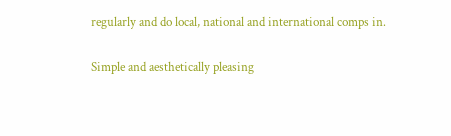regularly and do local, national and international comps in.

Simple and aesthetically pleasing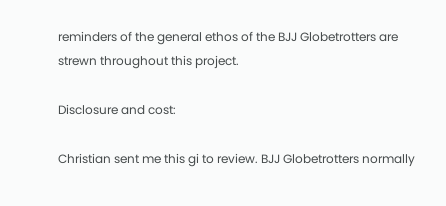reminders of the general ethos of the BJJ Globetrotters are strewn throughout this project.

Disclosure and cost:

Christian sent me this gi to review. BJJ Globetrotters normally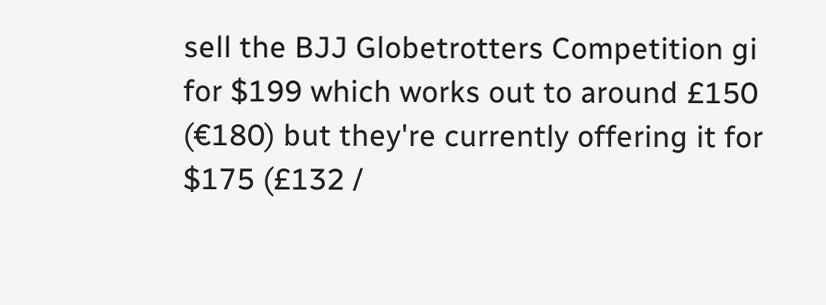sell the BJJ Globetrotters Competition gi for $199 which works out to around £150 (€180) but they're currently offering it for $175 (£132 /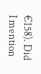€158). Did I mention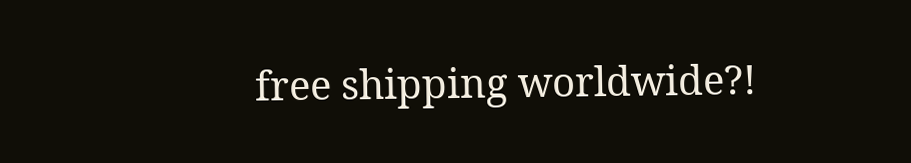free shipping worldwide?!